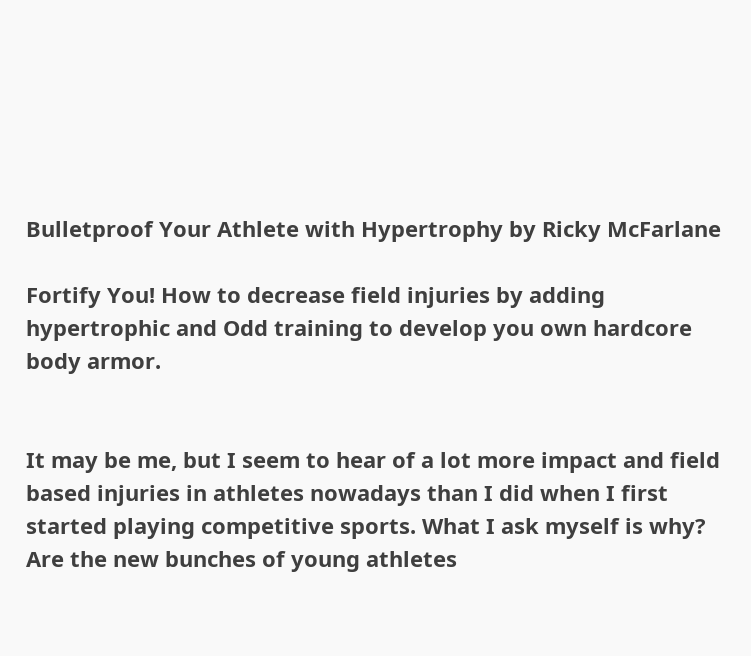Bulletproof Your Athlete with Hypertrophy by Ricky McFarlane

Fortify You! How to decrease field injuries by adding hypertrophic and Odd training to develop you own hardcore body armor.


It may be me, but I seem to hear of a lot more impact and field based injuries in athletes nowadays than I did when I first started playing competitive sports. What I ask myself is why? Are the new bunches of young athletes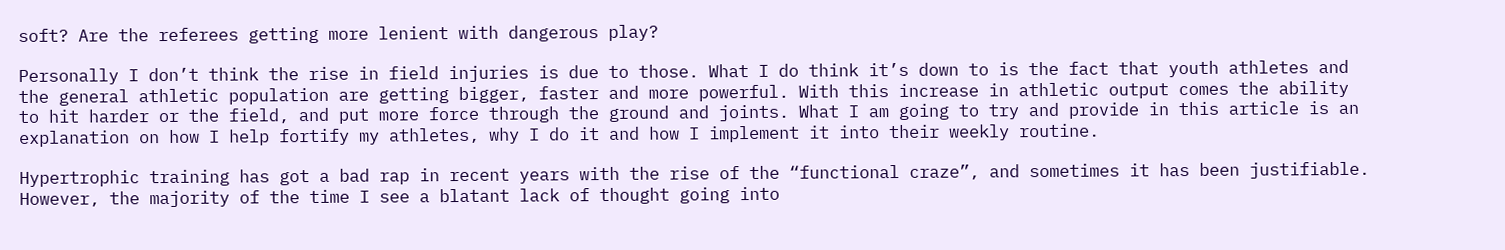soft? Are the referees getting more lenient with dangerous play?

Personally I don’t think the rise in field injuries is due to those. What I do think it’s down to is the fact that youth athletes and the general athletic population are getting bigger, faster and more powerful. With this increase in athletic output comes the ability to hit harder or the field, and put more force through the ground and joints. What I am going to try and provide in this article is an explanation on how I help fortify my athletes, why I do it and how I implement it into their weekly routine.

Hypertrophic training has got a bad rap in recent years with the rise of the “functional craze”, and sometimes it has been justifiable. However, the majority of the time I see a blatant lack of thought going into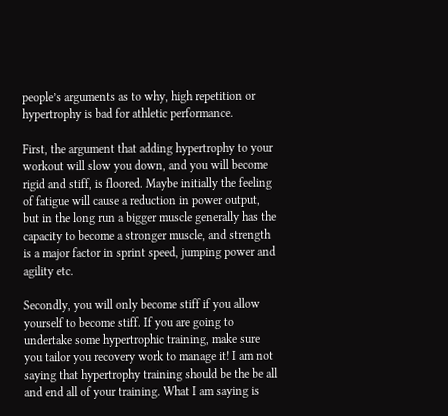people’s arguments as to why, high repetition or hypertrophy is bad for athletic performance.

First, the argument that adding hypertrophy to your workout will slow you down, and you will become rigid and stiff, is floored. Maybe initially the feeling of fatigue will cause a reduction in power output, but in the long run a bigger muscle generally has the capacity to become a stronger muscle, and strength is a major factor in sprint speed, jumping power and agility etc.

Secondly, you will only become stiff if you allow yourself to become stiff. If you are going to undertake some hypertrophic training, make sure you tailor you recovery work to manage it! I am not saying that hypertrophy training should be the be all and end all of your training. What I am saying is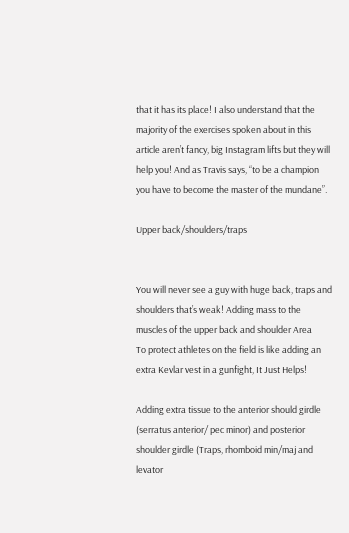that it has its place! I also understand that the majority of the exercises spoken about in this article aren’t fancy, big Instagram lifts but they will help you! And as Travis says, “to be a champion you have to become the master of the mundane”.

Upper back/shoulders/traps


You will never see a guy with huge back, traps and shoulders that’s weak! Adding mass to the muscles of the upper back and shoulder Area
To protect athletes on the field is like adding an extra Kevlar vest in a gunfight, It Just Helps!

Adding extra tissue to the anterior should girdle (serratus anterior/ pec minor) and posterior shoulder girdle (Traps, rhomboid min/maj and levator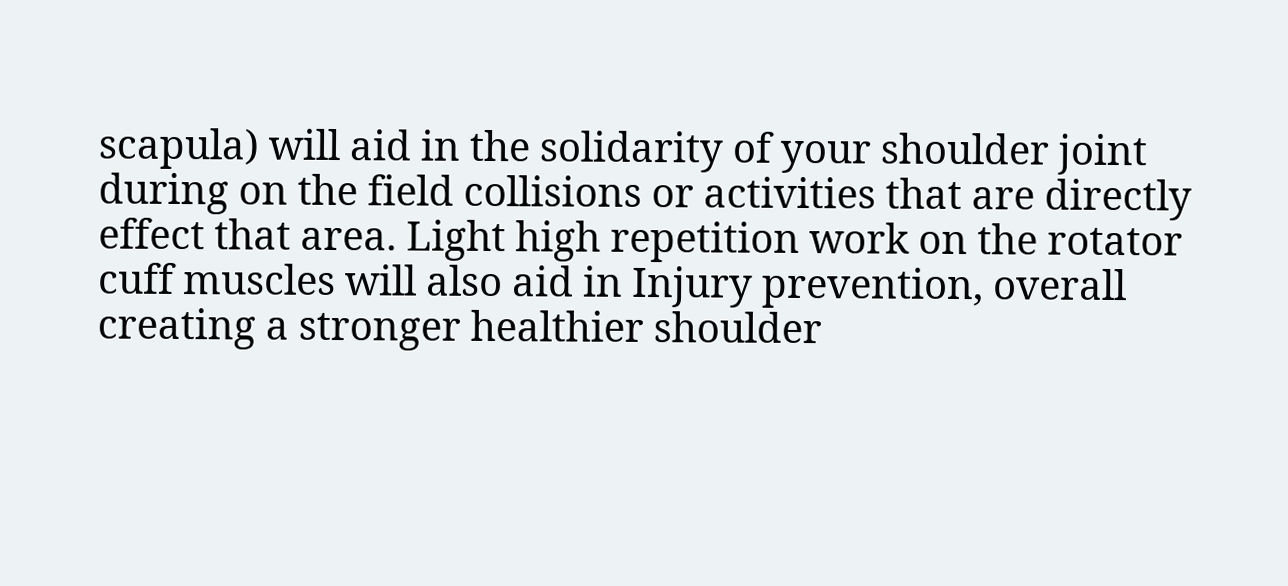scapula) will aid in the solidarity of your shoulder joint during on the field collisions or activities that are directly effect that area. Light high repetition work on the rotator cuff muscles will also aid in Injury prevention, overall creating a stronger healthier shoulder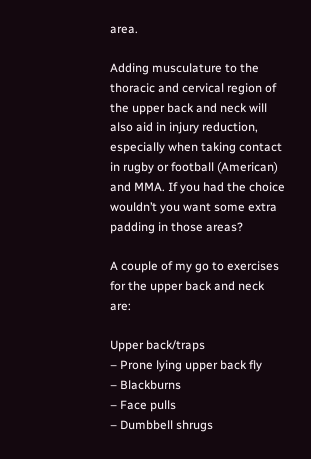area.

Adding musculature to the thoracic and cervical region of the upper back and neck will also aid in injury reduction, especially when taking contact in rugby or football (American) and MMA. If you had the choice wouldn’t you want some extra padding in those areas?

A couple of my go to exercises for the upper back and neck are:

Upper back/traps
– Prone lying upper back fly
– Blackburns
– Face pulls
– Dumbbell shrugs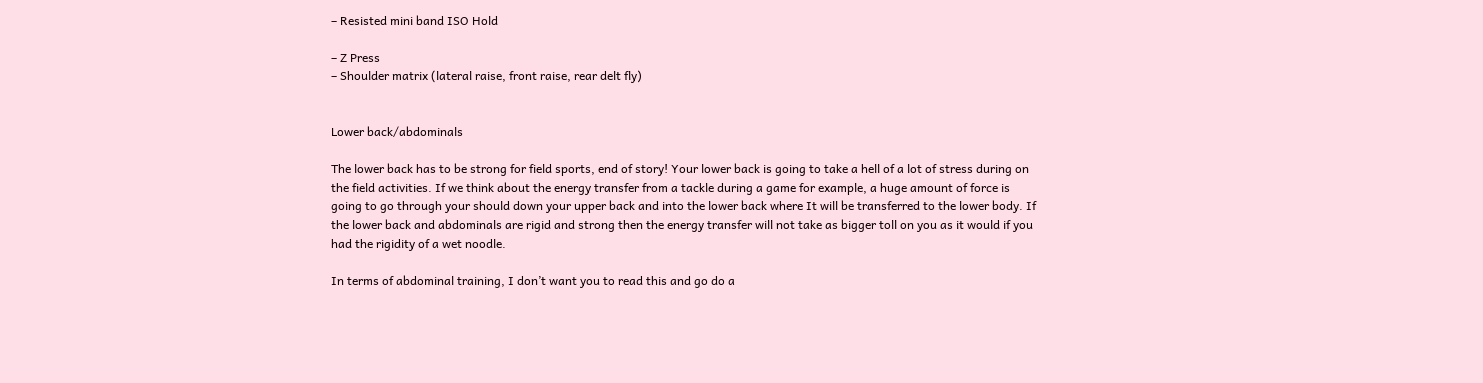– Resisted mini band ISO Hold

– Z Press
– Shoulder matrix (lateral raise, front raise, rear delt fly)


Lower back/abdominals

The lower back has to be strong for field sports, end of story! Your lower back is going to take a hell of a lot of stress during on the field activities. If we think about the energy transfer from a tackle during a game for example, a huge amount of force is going to go through your should down your upper back and into the lower back where It will be transferred to the lower body. If the lower back and abdominals are rigid and strong then the energy transfer will not take as bigger toll on you as it would if you had the rigidity of a wet noodle.

In terms of abdominal training, I don’t want you to read this and go do a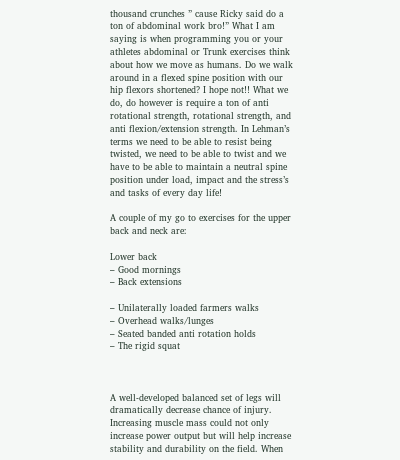thousand crunches ” cause Ricky said do a ton of abdominal work bro!” What I am saying is when programming you or your athletes abdominal or Trunk exercises think about how we move as humans. Do we walk around in a flexed spine position with our hip flexors shortened? I hope not!! What we do, do however is require a ton of anti rotational strength, rotational strength, and anti flexion/extension strength. In Lehman’s terms we need to be able to resist being twisted, we need to be able to twist and we have to be able to maintain a neutral spine position under load, impact and the stress’s and tasks of every day life!

A couple of my go to exercises for the upper back and neck are:

Lower back
– Good mornings
– Back extensions

– Unilaterally loaded farmers walks
– Overhead walks/lunges
– Seated banded anti rotation holds
– The rigid squat



A well-developed balanced set of legs will dramatically decrease chance of injury. Increasing muscle mass could not only increase power output but will help increase stability and durability on the field. When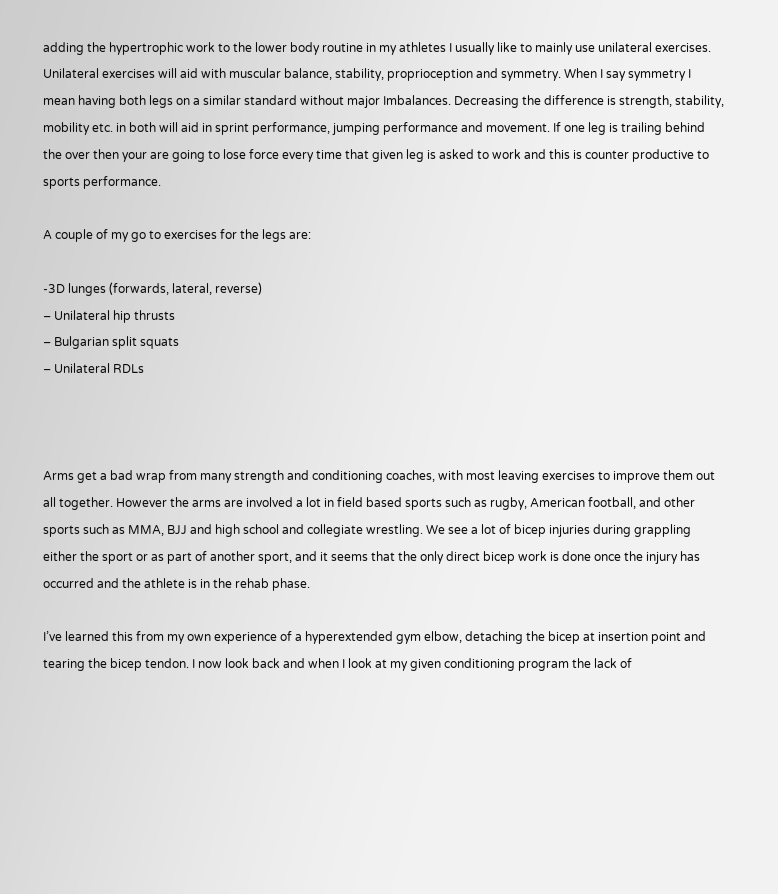adding the hypertrophic work to the lower body routine in my athletes I usually like to mainly use unilateral exercises. Unilateral exercises will aid with muscular balance, stability, proprioception and symmetry. When I say symmetry I mean having both legs on a similar standard without major Imbalances. Decreasing the difference is strength, stability, mobility etc. in both will aid in sprint performance, jumping performance and movement. If one leg is trailing behind the over then your are going to lose force every time that given leg is asked to work and this is counter productive to sports performance.

A couple of my go to exercises for the legs are:

-3D lunges (forwards, lateral, reverse)
– Unilateral hip thrusts
– Bulgarian split squats
– Unilateral RDLs



Arms get a bad wrap from many strength and conditioning coaches, with most leaving exercises to improve them out all together. However the arms are involved a lot in field based sports such as rugby, American football, and other sports such as MMA, BJJ and high school and collegiate wrestling. We see a lot of bicep injuries during grappling either the sport or as part of another sport, and it seems that the only direct bicep work is done once the injury has occurred and the athlete is in the rehab phase.

I’ve learned this from my own experience of a hyperextended gym elbow, detaching the bicep at insertion point and tearing the bicep tendon. I now look back and when I look at my given conditioning program the lack of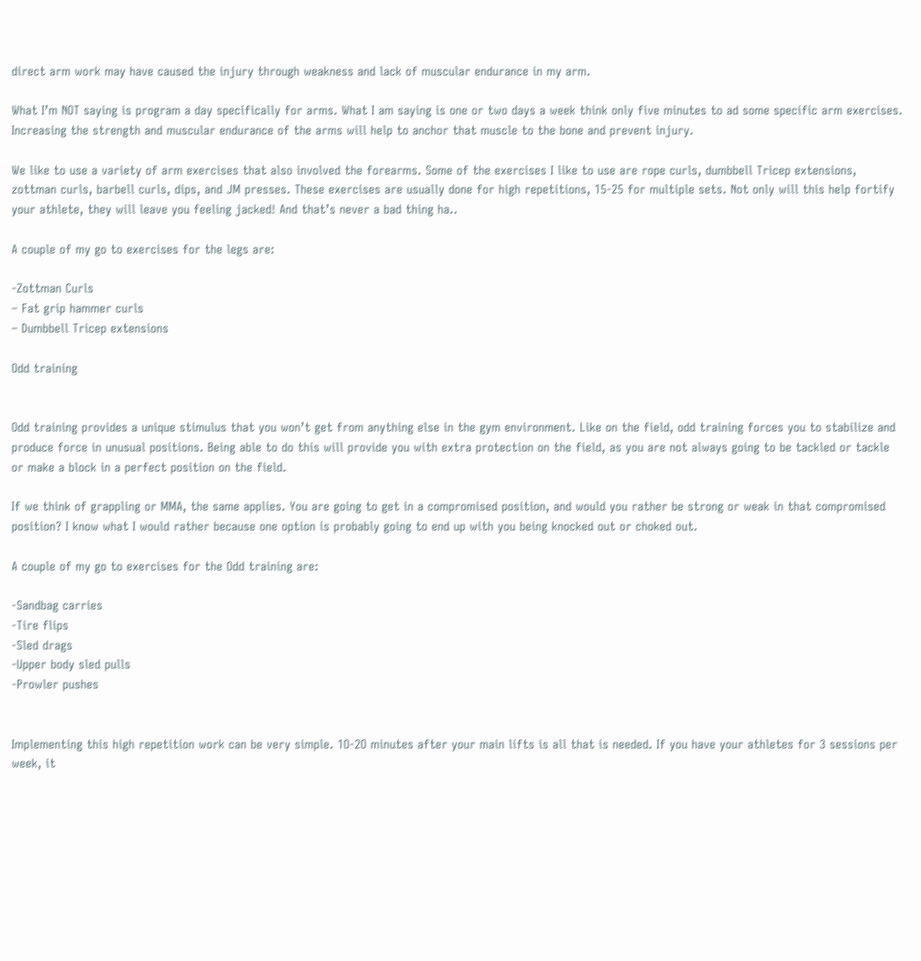direct arm work may have caused the injury through weakness and lack of muscular endurance in my arm.

What I’m NOT saying is program a day specifically for arms. What I am saying is one or two days a week think only five minutes to ad some specific arm exercises. Increasing the strength and muscular endurance of the arms will help to anchor that muscle to the bone and prevent injury.

We like to use a variety of arm exercises that also involved the forearms. Some of the exercises I like to use are rope curls, dumbbell Tricep extensions, zottman curls, barbell curls, dips, and JM presses. These exercises are usually done for high repetitions, 15-25 for multiple sets. Not only will this help fortify your athlete, they will leave you feeling jacked! And that’s never a bad thing ha..

A couple of my go to exercises for the legs are:

-Zottman Curls
– Fat grip hammer curls
– Dumbbell Tricep extensions

Odd training


Odd training provides a unique stimulus that you won’t get from anything else in the gym environment. Like on the field, odd training forces you to stabilize and produce force in unusual positions. Being able to do this will provide you with extra protection on the field, as you are not always going to be tackled or tackle or make a block in a perfect position on the field.

If we think of grappling or MMA, the same applies. You are going to get in a compromised position, and would you rather be strong or weak in that compromised position? I know what I would rather because one option is probably going to end up with you being knocked out or choked out.

A couple of my go to exercises for the Odd training are:

-Sandbag carries
-Tire flips
-Sled drags
-Upper body sled pulls
-Prowler pushes


Implementing this high repetition work can be very simple. 1O-2O minutes after your main lifts is all that is needed. If you have your athletes for 3 sessions per week, it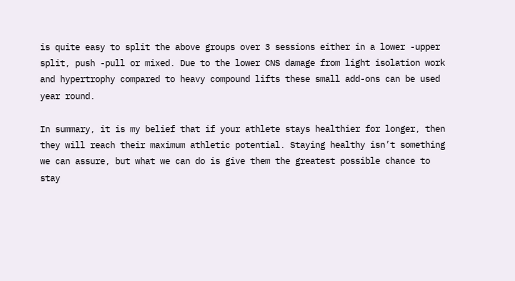is quite easy to split the above groups over 3 sessions either in a lower -upper split, push -pull or mixed. Due to the lower CNS damage from light isolation work and hypertrophy compared to heavy compound lifts these small add-ons can be used year round.

In summary, it is my belief that if your athlete stays healthier for longer, then they will reach their maximum athletic potential. Staying healthy isn’t something we can assure, but what we can do is give them the greatest possible chance to stay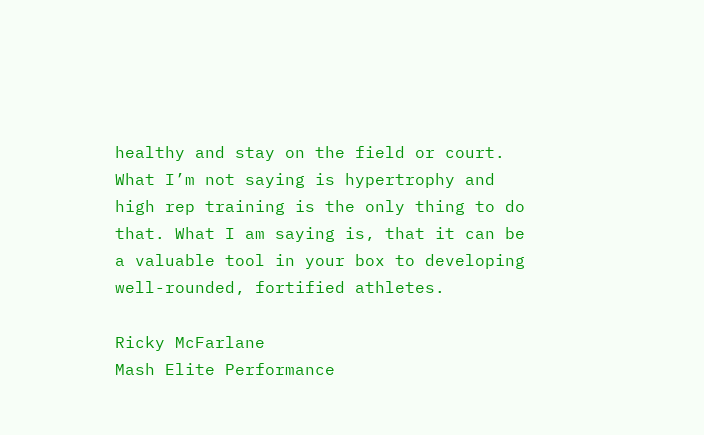healthy and stay on the field or court. What I’m not saying is hypertrophy and high rep training is the only thing to do that. What I am saying is, that it can be a valuable tool in your box to developing well-rounded, fortified athletes.

Ricky McFarlane
Mash Elite Performance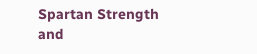Spartan Strength and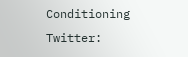Conditioning
Twitter: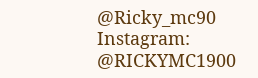@Ricky_mc90
Instagram: @RICKYMC1900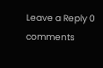Leave a Reply 0 comments